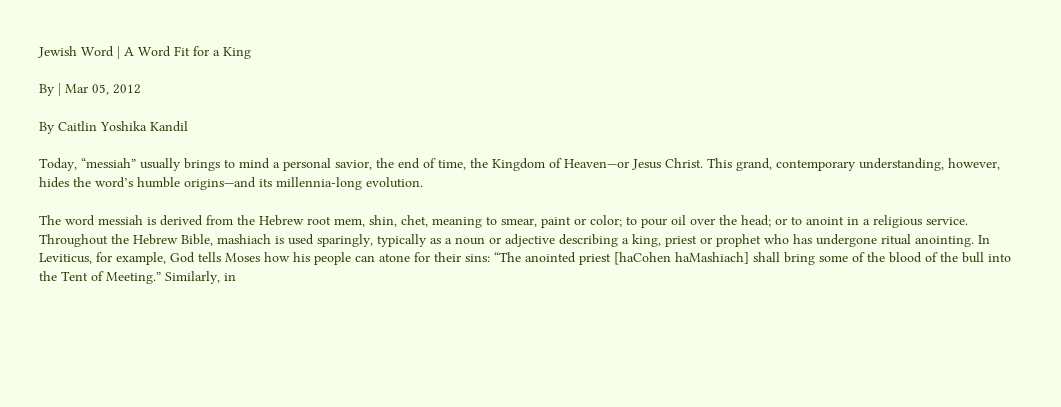Jewish Word | A Word Fit for a King

By | Mar 05, 2012

By Caitlin Yoshika Kandil

Today, “messiah” usually brings to mind a personal savior, the end of time, the Kingdom of Heaven—or Jesus Christ. This grand, contemporary understanding, however, hides the word’s humble origins—and its millennia-long evolution.

The word messiah is derived from the Hebrew root mem, shin, chet, meaning to smear, paint or color; to pour oil over the head; or to anoint in a religious service. Throughout the Hebrew Bible, mashiach is used sparingly, typically as a noun or adjective describing a king, priest or prophet who has undergone ritual anointing. In Leviticus, for example, God tells Moses how his people can atone for their sins: “The anointed priest [haCohen haMashiach] shall bring some of the blood of the bull into the Tent of Meeting.” Similarly, in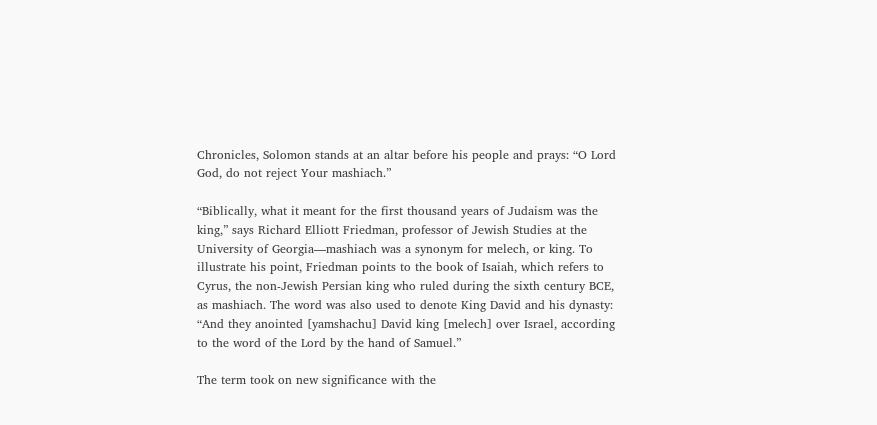Chronicles, Solomon stands at an altar before his people and prays: “O Lord God, do not reject Your mashiach.”

“Biblically, what it meant for the first thousand years of Judaism was the king,” says Richard Elliott Friedman, professor of Jewish Studies at the University of Georgia—mashiach was a synonym for melech, or king. To illustrate his point, Friedman points to the book of Isaiah, which refers to Cyrus, the non-Jewish Persian king who ruled during the sixth century BCE, as mashiach. The word was also used to denote King David and his dynasty: “And they anointed [yamshachu] David king [melech] over Israel, according to the word of the Lord by the hand of Samuel.”

The term took on new significance with the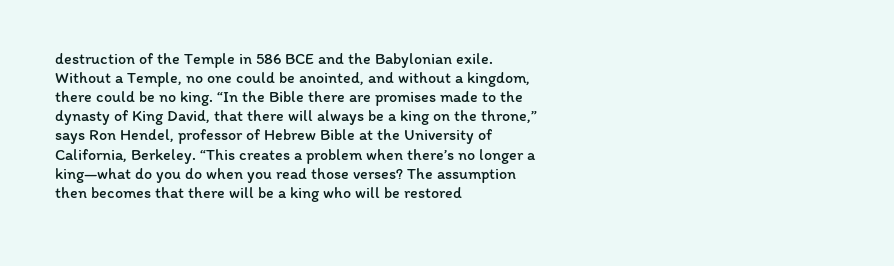destruction of the Temple in 586 BCE and the Babylonian exile. Without a Temple, no one could be anointed, and without a kingdom, there could be no king. “In the Bible there are promises made to the dynasty of King David, that there will always be a king on the throne,” says Ron Hendel, professor of Hebrew Bible at the University of California, Berkeley. “This creates a problem when there’s no longer a king—what do you do when you read those verses? The assumption then becomes that there will be a king who will be restored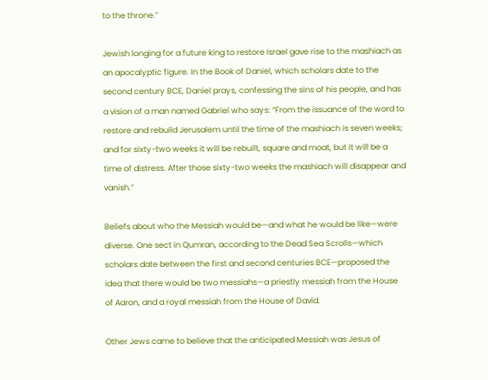to the throne.”

Jewish longing for a future king to restore Israel gave rise to the mashiach as an apocalyptic figure. In the Book of Daniel, which scholars date to the second century BCE, Daniel prays, confessing the sins of his people, and has a vision of a man named Gabriel who says: “From the issuance of the word to restore and rebuild Jerusalem until the time of the mashiach is seven weeks; and for sixty-two weeks it will be rebuilt, square and moat, but it will be a time of distress. After those sixty-two weeks the mashiach will disappear and vanish.”

Beliefs about who the Messiah would be—and what he would be like—were diverse. One sect in Qumran, according to the Dead Sea Scrolls—which scholars date between the first and second centuries BCE—proposed the idea that there would be two messiahs—a priestly messiah from the House of Aaron, and a royal messiah from the House of David.

Other Jews came to believe that the anticipated Messiah was Jesus of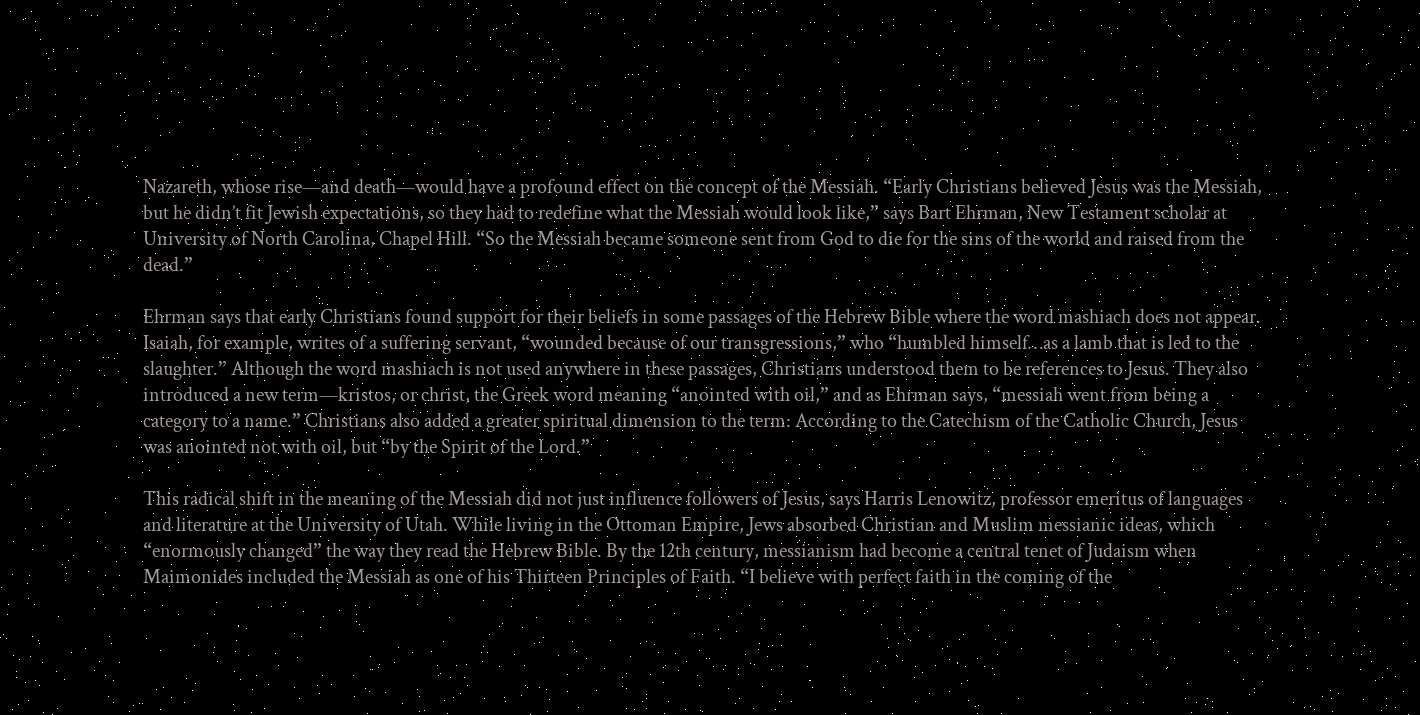Nazareth, whose rise—and death—would have a profound effect on the concept of the Messiah. “Early Christians believed Jesus was the Messiah, but he didn’t fit Jewish expectations, so they had to redefine what the Messiah would look like,” says Bart Ehrman, New Testament scholar at University of North Carolina, Chapel Hill. “So the Messiah became someone sent from God to die for the sins of the world and raised from the dead.”

Ehrman says that early Christians found support for their beliefs in some passages of the Hebrew Bible where the word mashiach does not appear. Isaiah, for example, writes of a suffering servant, “wounded because of our transgressions,” who “humbled himself…as a lamb that is led to the slaughter.” Although the word mashiach is not used anywhere in these passages, Christians understood them to be references to Jesus. They also introduced a new term—kristos, or christ, the Greek word meaning “anointed with oil,” and as Ehrman says, “messiah went from being a category to a name.” Christians also added a greater spiritual dimension to the term: According to the Catechism of the Catholic Church, Jesus was anointed not with oil, but “by the Spirit of the Lord.”

This radical shift in the meaning of the Messiah did not just influence followers of Jesus, says Harris Lenowitz, professor emeritus of languages and literature at the University of Utah. While living in the Ottoman Empire, Jews absorbed Christian and Muslim messianic ideas, which “enormously changed” the way they read the Hebrew Bible. By the 12th century, messianism had become a central tenet of Judaism when Maimonides included the Messiah as one of his Thirteen Principles of Faith. “I believe with perfect faith in the coming of the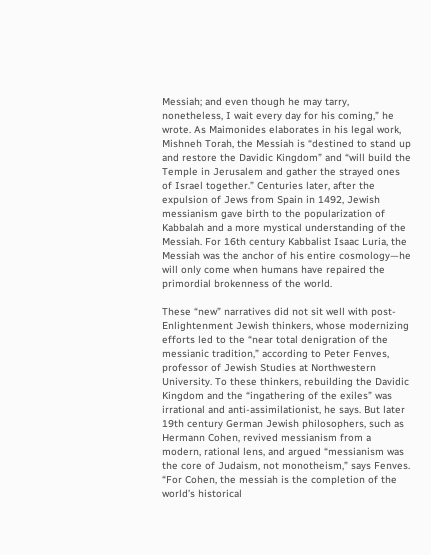Messiah; and even though he may tarry, nonetheless, I wait every day for his coming,” he wrote. As Maimonides elaborates in his legal work, Mishneh Torah, the Messiah is “destined to stand up and restore the Davidic Kingdom” and “will build the Temple in Jerusalem and gather the strayed ones of Israel together.” Centuries later, after the expulsion of Jews from Spain in 1492, Jewish messianism gave birth to the popularization of Kabbalah and a more mystical understanding of the Messiah. For 16th century Kabbalist Isaac Luria, the Messiah was the anchor of his entire cosmology—he will only come when humans have repaired the primordial brokenness of the world.

These “new” narratives did not sit well with post-Enlightenment Jewish thinkers, whose modernizing efforts led to the “near total denigration of the messianic tradition,” according to Peter Fenves, professor of Jewish Studies at Northwestern University. To these thinkers, rebuilding the Davidic Kingdom and the “ingathering of the exiles” was irrational and anti-assimilationist, he says. But later 19th century German Jewish philosophers, such as Hermann Cohen, revived messianism from a modern, rational lens, and argued “messianism was the core of Judaism, not monotheism,” says Fenves. “For Cohen, the messiah is the completion of the world’s historical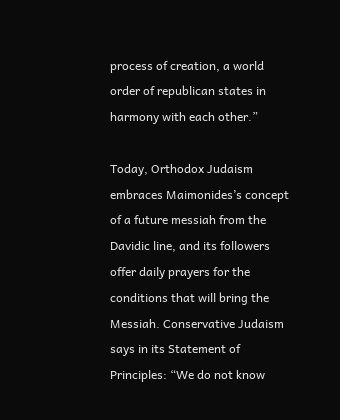process of creation, a world order of republican states in harmony with each other.”

Today, Orthodox Judaism embraces Maimonides’s concept of a future messiah from the Davidic line, and its followers offer daily prayers for the conditions that will bring the Messiah. Conservative Judaism says in its Statement of Principles: “We do not know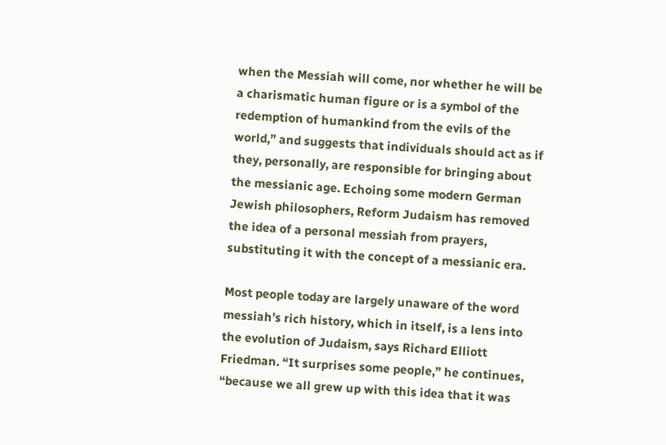when the Messiah will come, nor whether he will be a charismatic human figure or is a symbol of the redemption of humankind from the evils of the world,” and suggests that individuals should act as if they, personally, are responsible for bringing about the messianic age. Echoing some modern German Jewish philosophers, Reform Judaism has removed the idea of a personal messiah from prayers, substituting it with the concept of a messianic era.

Most people today are largely unaware of the word messiah’s rich history, which in itself, is a lens into the evolution of Judaism, says Richard Elliott Friedman. “It surprises some people,” he continues, “because we all grew up with this idea that it was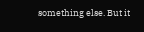something else. But it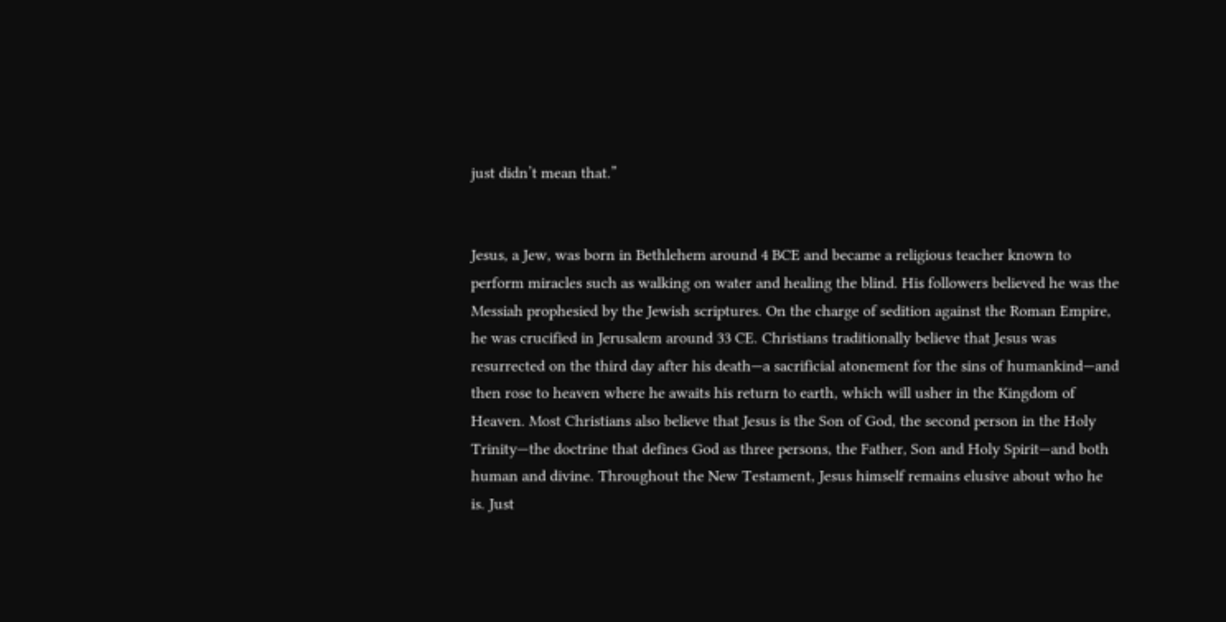just didn’t mean that.”


Jesus, a Jew, was born in Bethlehem around 4 BCE and became a religious teacher known to perform miracles such as walking on water and healing the blind. His followers believed he was the Messiah prophesied by the Jewish scriptures. On the charge of sedition against the Roman Empire, he was crucified in Jerusalem around 33 CE. Christians traditionally believe that Jesus was resurrected on the third day after his death—a sacrificial atonement for the sins of humankind—and then rose to heaven where he awaits his return to earth, which will usher in the Kingdom of Heaven. Most Christians also believe that Jesus is the Son of God, the second person in the Holy Trinity—the doctrine that defines God as three persons, the Father, Son and Holy Spirit—and both human and divine. Throughout the New Testament, Jesus himself remains elusive about who he is. Just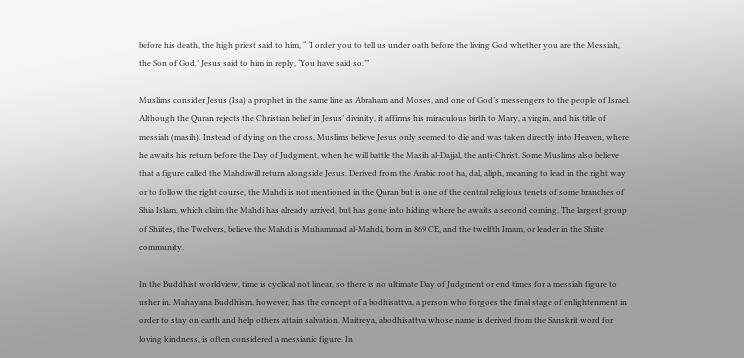before his death, the high priest said to him, “ ‘I order you to tell us under oath before the living God whether you are the Messiah, the Son of God.’ Jesus said to him in reply, ‘You have said so.’”

Muslims consider Jesus (Isa) a prophet in the same line as Abraham and Moses, and one of God’s messengers to the people of Israel. Although the Quran rejects the Christian belief in Jesus’ divinity, it affirms his miraculous birth to Mary, a virgin, and his title of messiah (masih). Instead of dying on the cross, Muslims believe Jesus only seemed to die and was taken directly into Heaven, where he awaits his return before the Day of Judgment, when he will battle the Masih al-Dajjal, the anti-Christ. Some Muslims also believe that a figure called the Mahdiwill return alongside Jesus. Derived from the Arabic root ha, dal, aliph, meaning to lead in the right way or to follow the right course, the Mahdi is not mentioned in the Quran but is one of the central religious tenets of some branches of Shia Islam, which claim the Mahdi has already arrived, but has gone into hiding where he awaits a second coming. The largest group of Shiites, the Twelvers, believe the Mahdi is Muhammad al-Mahdi, born in 869 CE, and the twelfth Imam, or leader in the Shiite community.

In the Buddhist worldview, time is cyclical not linear, so there is no ultimate Day of Judgment or end times for a messiah figure to usher in. Mahayana Buddhism, however, has the concept of a bodhisattva, a person who forgoes the final stage of enlightenment in order to stay on earth and help others attain salvation. Maitreya, abodhisattva whose name is derived from the Sanskrit word for loving kindness, is often considered a messianic figure. In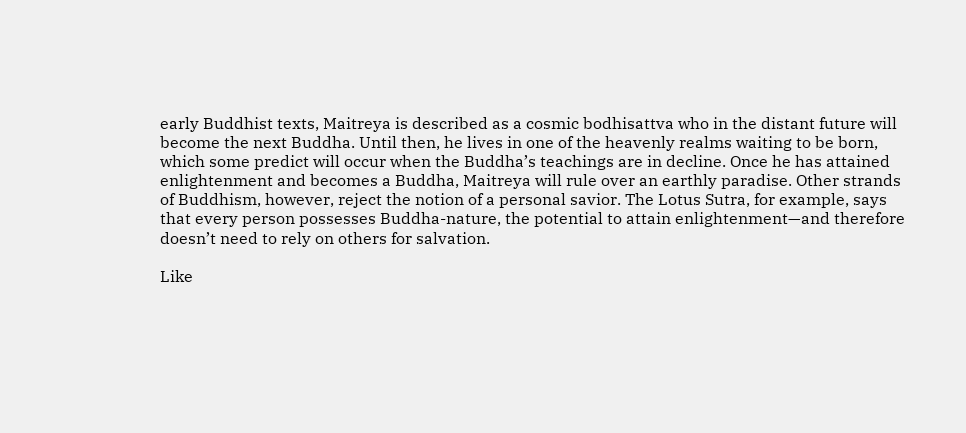early Buddhist texts, Maitreya is described as a cosmic bodhisattva who in the distant future will become the next Buddha. Until then, he lives in one of the heavenly realms waiting to be born, which some predict will occur when the Buddha’s teachings are in decline. Once he has attained enlightenment and becomes a Buddha, Maitreya will rule over an earthly paradise. Other strands of Buddhism, however, reject the notion of a personal savior. The Lotus Sutra, for example, says that every person possesses Buddha-nature, the potential to attain enlightenment—and therefore doesn’t need to rely on others for salvation.

Like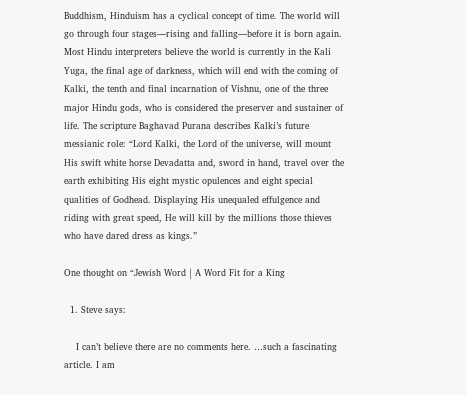Buddhism, Hinduism has a cyclical concept of time. The world will go through four stages—rising and falling—before it is born again. Most Hindu interpreters believe the world is currently in the Kali Yuga, the final age of darkness, which will end with the coming of Kalki, the tenth and final incarnation of Vishnu, one of the three major Hindu gods, who is considered the preserver and sustainer of life. The scripture Baghavad Purana describes Kalki’s future messianic role: “Lord Kalki, the Lord of the universe, will mount His swift white horse Devadatta and, sword in hand, travel over the earth exhibiting His eight mystic opulences and eight special qualities of Godhead. Displaying His unequaled effulgence and riding with great speed, He will kill by the millions those thieves who have dared dress as kings.”

One thought on “Jewish Word | A Word Fit for a King

  1. Steve says:

    I can’t believe there are no comments here. …such a fascinating article. I am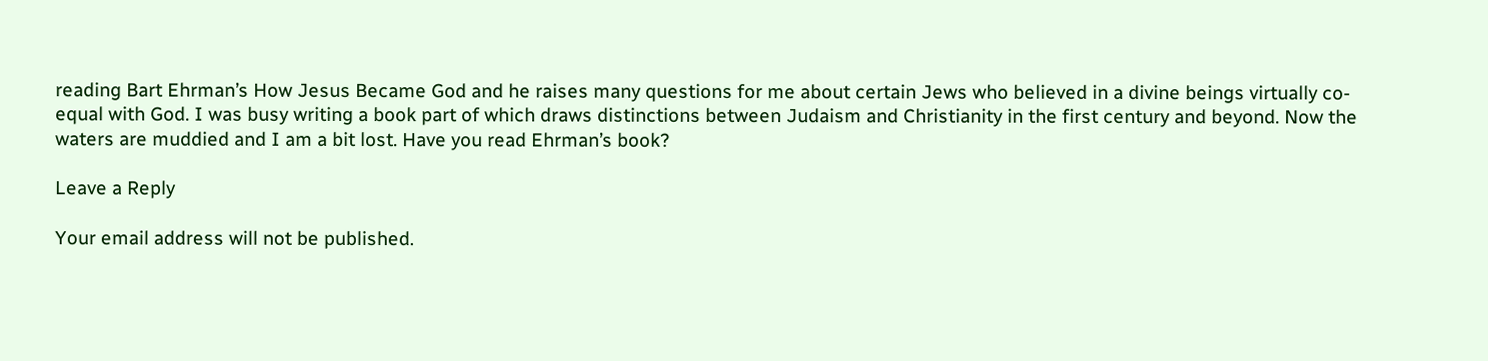reading Bart Ehrman’s How Jesus Became God and he raises many questions for me about certain Jews who believed in a divine beings virtually co-equal with God. I was busy writing a book part of which draws distinctions between Judaism and Christianity in the first century and beyond. Now the waters are muddied and I am a bit lost. Have you read Ehrman’s book?

Leave a Reply

Your email address will not be published.